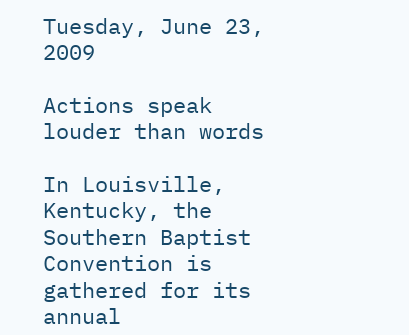Tuesday, June 23, 2009

Actions speak louder than words

In Louisville, Kentucky, the Southern Baptist Convention is gathered for its annual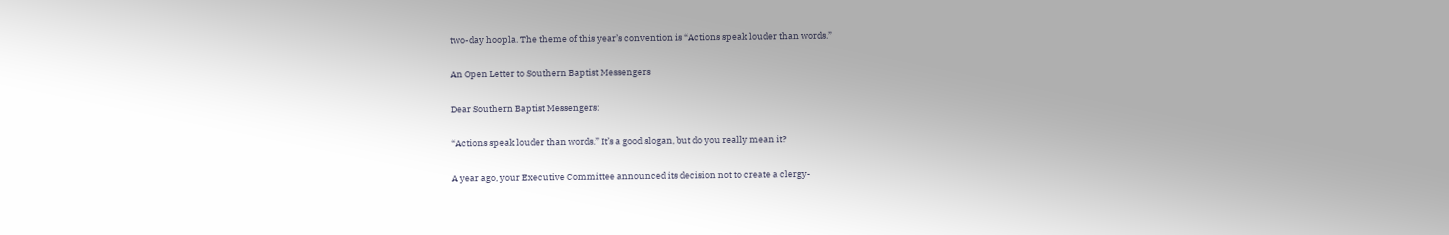two-day hoopla. The theme of this year’s convention is “Actions speak louder than words.”

An Open Letter to Southern Baptist Messengers

Dear Southern Baptist Messengers:

“Actions speak louder than words.” It’s a good slogan, but do you really mean it?

A year ago, your Executive Committee announced its decision not to create a clergy-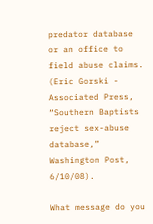predator database or an office to field abuse claims. (Eric Gorski - Associated Press, “Southern Baptists reject sex-abuse database,” Washington Post, 6/10/08).

What message do you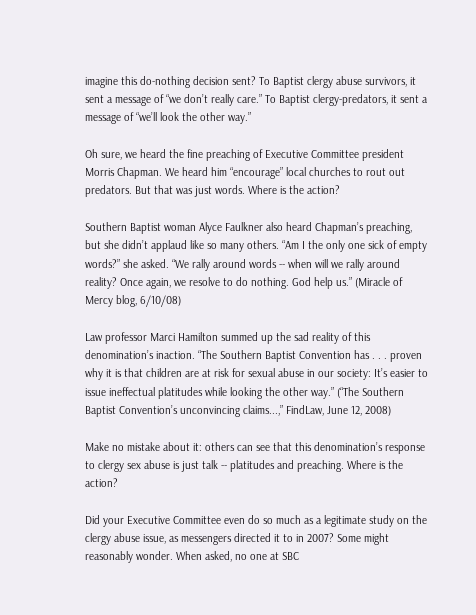imagine this do-nothing decision sent? To Baptist clergy abuse survivors, it sent a message of “we don’t really care.” To Baptist clergy-predators, it sent a message of “we’ll look the other way.”

Oh sure, we heard the fine preaching of Executive Committee president Morris Chapman. We heard him “encourage” local churches to rout out predators. But that was just words. Where is the action?

Southern Baptist woman Alyce Faulkner also heard Chapman’s preaching, but she didn’t applaud like so many others. “Am I the only one sick of empty words?” she asked. “We rally around words -- when will we rally around reality? Once again, we resolve to do nothing. God help us.” (Miracle of Mercy blog, 6/10/08)

Law professor Marci Hamilton summed up the sad reality of this denomination’s inaction. “The Southern Baptist Convention has . . . proven why it is that children are at risk for sexual abuse in our society: It’s easier to issue ineffectual platitudes while looking the other way.” (“The Southern Baptist Convention’s unconvincing claims...,” FindLaw, June 12, 2008)

Make no mistake about it: others can see that this denomination’s response to clergy sex abuse is just talk -- platitudes and preaching. Where is the action?

Did your Executive Committee even do so much as a legitimate study on the clergy abuse issue, as messengers directed it to in 2007? Some might reasonably wonder. When asked, no one at SBC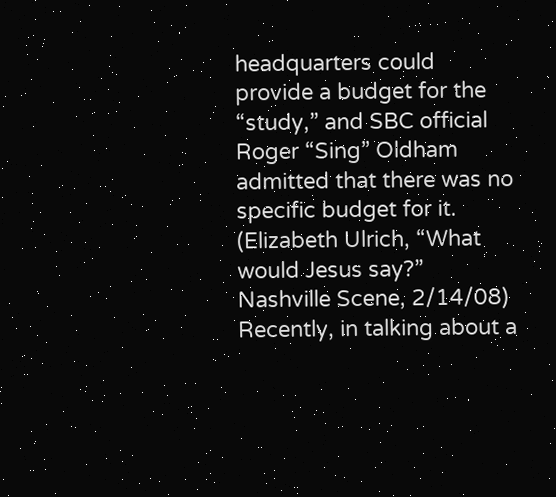headquarters could provide a budget for the “study,” and SBC official Roger “Sing” Oldham admitted that there was no specific budget for it. (Elizabeth Ulrich, “What would Jesus say?” Nashville Scene, 2/14/08) Recently, in talking about a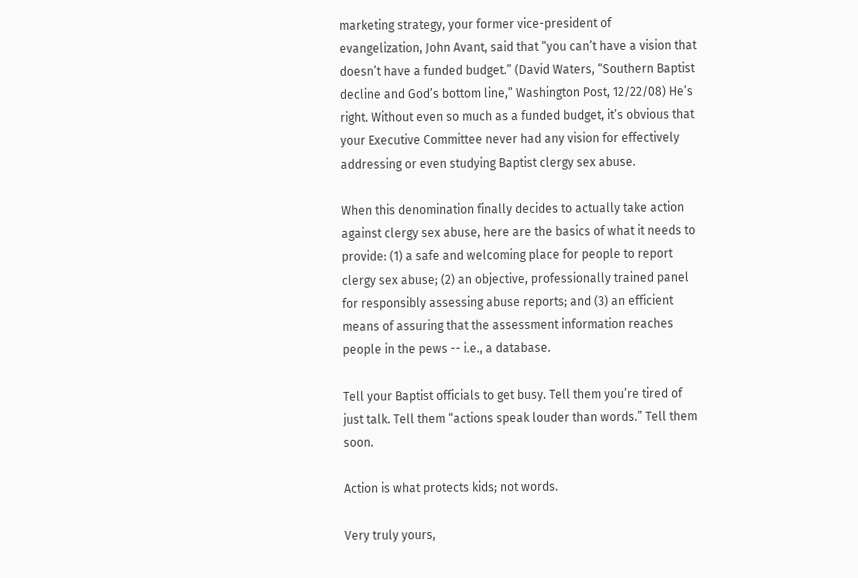marketing strategy, your former vice-president of evangelization, John Avant, said that “you can’t have a vision that doesn’t have a funded budget.” (David Waters, “Southern Baptist decline and God’s bottom line,” Washington Post, 12/22/08) He’s right. Without even so much as a funded budget, it’s obvious that your Executive Committee never had any vision for effectively addressing or even studying Baptist clergy sex abuse.

When this denomination finally decides to actually take action against clergy sex abuse, here are the basics of what it needs to provide: (1) a safe and welcoming place for people to report clergy sex abuse; (2) an objective, professionally trained panel for responsibly assessing abuse reports; and (3) an efficient means of assuring that the assessment information reaches people in the pews -- i.e., a database.

Tell your Baptist officials to get busy. Tell them you’re tired of just talk. Tell them “actions speak louder than words.” Tell them soon.

Action is what protects kids; not words.

Very truly yours,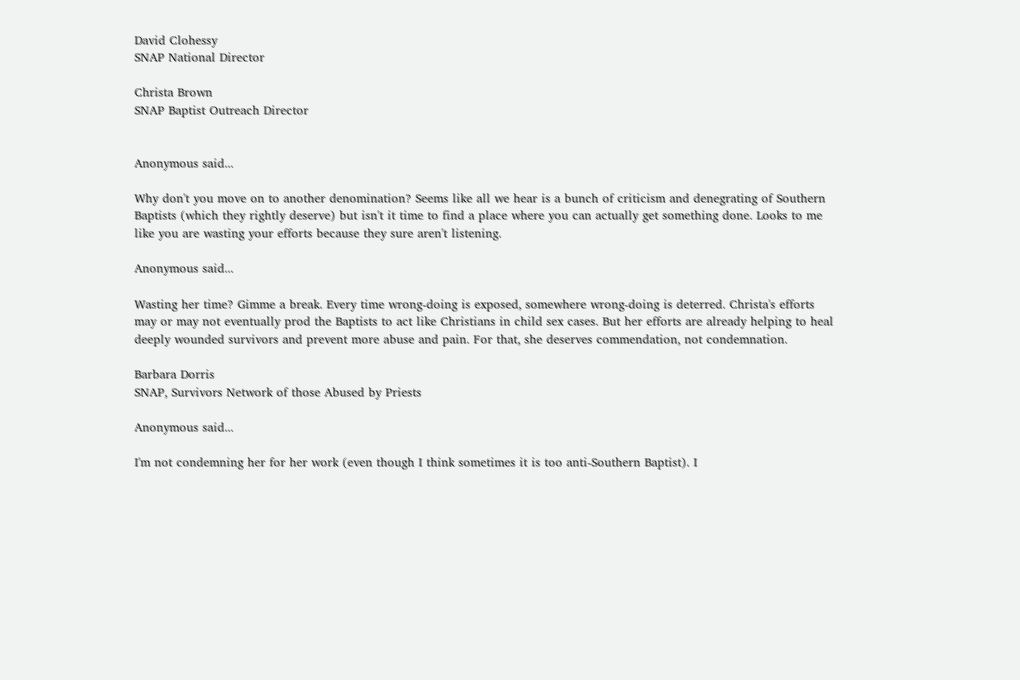David Clohessy
SNAP National Director

Christa Brown
SNAP Baptist Outreach Director


Anonymous said...

Why don't you move on to another denomination? Seems like all we hear is a bunch of criticism and denegrating of Southern Baptists (which they rightly deserve) but isn't it time to find a place where you can actually get something done. Looks to me like you are wasting your efforts because they sure aren't listening.

Anonymous said...

Wasting her time? Gimme a break. Every time wrong-doing is exposed, somewhere wrong-doing is deterred. Christa's efforts may or may not eventually prod the Baptists to act like Christians in child sex cases. But her efforts are already helping to heal deeply wounded survivors and prevent more abuse and pain. For that, she deserves commendation, not condemnation.

Barbara Dorris
SNAP, Survivors Network of those Abused by Priests

Anonymous said...

I'm not condemning her for her work (even though I think sometimes it is too anti-Southern Baptist). I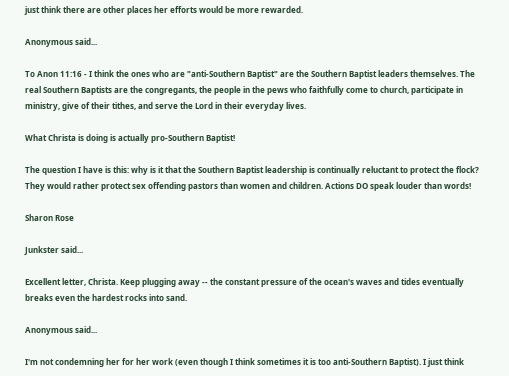just think there are other places her efforts would be more rewarded.

Anonymous said...

To Anon 11:16 - I think the ones who are "anti-Southern Baptist" are the Southern Baptist leaders themselves. The real Southern Baptists are the congregants, the people in the pews who faithfully come to church, participate in ministry, give of their tithes, and serve the Lord in their everyday lives.

What Christa is doing is actually pro-Southern Baptist!

The question I have is this: why is it that the Southern Baptist leadership is continually reluctant to protect the flock? They would rather protect sex offending pastors than women and children. Actions DO speak louder than words!

Sharon Rose

Junkster said...

Excellent letter, Christa. Keep plugging away -- the constant pressure of the ocean's waves and tides eventually breaks even the hardest rocks into sand.

Anonymous said...

I'm not condemning her for her work (even though I think sometimes it is too anti-Southern Baptist). I just think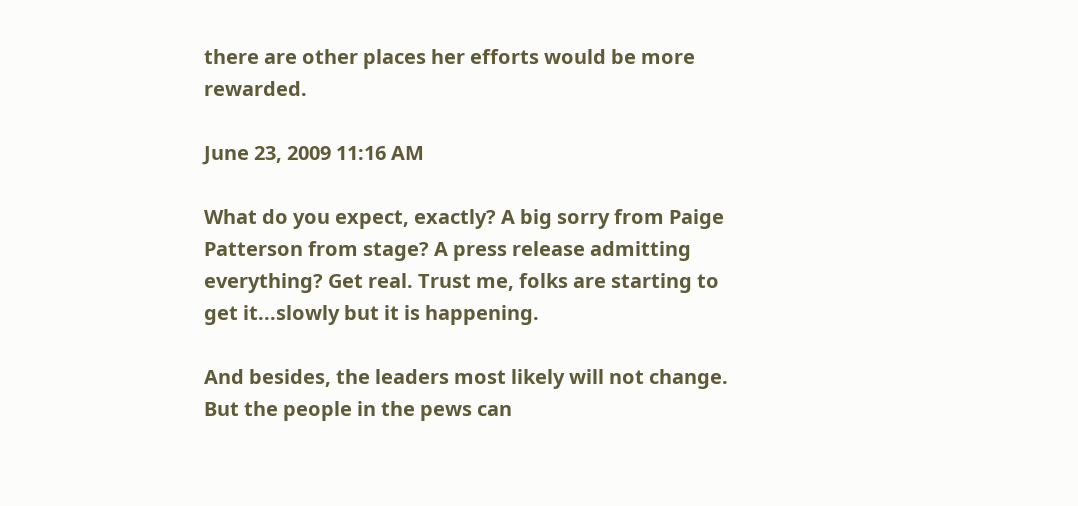there are other places her efforts would be more rewarded.

June 23, 2009 11:16 AM

What do you expect, exactly? A big sorry from Paige Patterson from stage? A press release admitting everything? Get real. Trust me, folks are starting to get it...slowly but it is happening.

And besides, the leaders most likely will not change. But the people in the pews can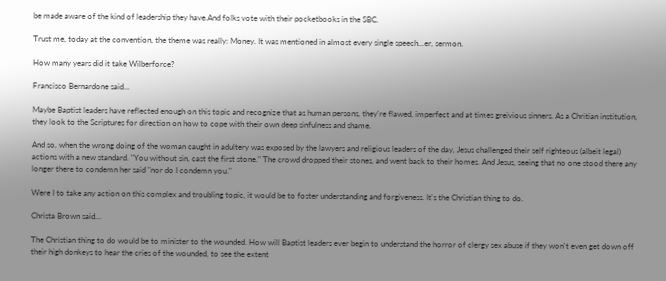be made aware of the kind of leadership they have.And folks vote with their pocketbooks in the SBC.

Trust me, today at the convention, the theme was really: Money. It was mentioned in almost every single speech...er, sermon.

How many years did it take Wilberforce?

Francisco Bernardone said...

Maybe Baptist leaders have reflected enough on this topic and recognize that as human persons, they're flawed, imperfect and at times greivious sinners. As a Chritian institution, they look to the Scriptures for direction on how to cope with their own deep sinfulness and shame.

And so, when the wrong doing of the woman caught in adultery was exposed by the lawyers and religious leaders of the day, Jesus challenged their self righteous (albeit legal) actions with a new standard. "You without sin, cast the first stone." The crowd dropped their stones, and went back to their homes. And Jesus, seeing that no one stood there any longer there to condemn her said "nor do I condemn you."

Were I to take any action on this complex and troubling topic, it would be to foster understanding and forgiveness. It's the Christian thing to do.

Christa Brown said...

The Christian thing to do would be to minister to the wounded. How will Baptist leaders ever begin to understand the horror of clergy sex abuse if they won't even get down off their high donkeys to hear the cries of the wounded, to see the extent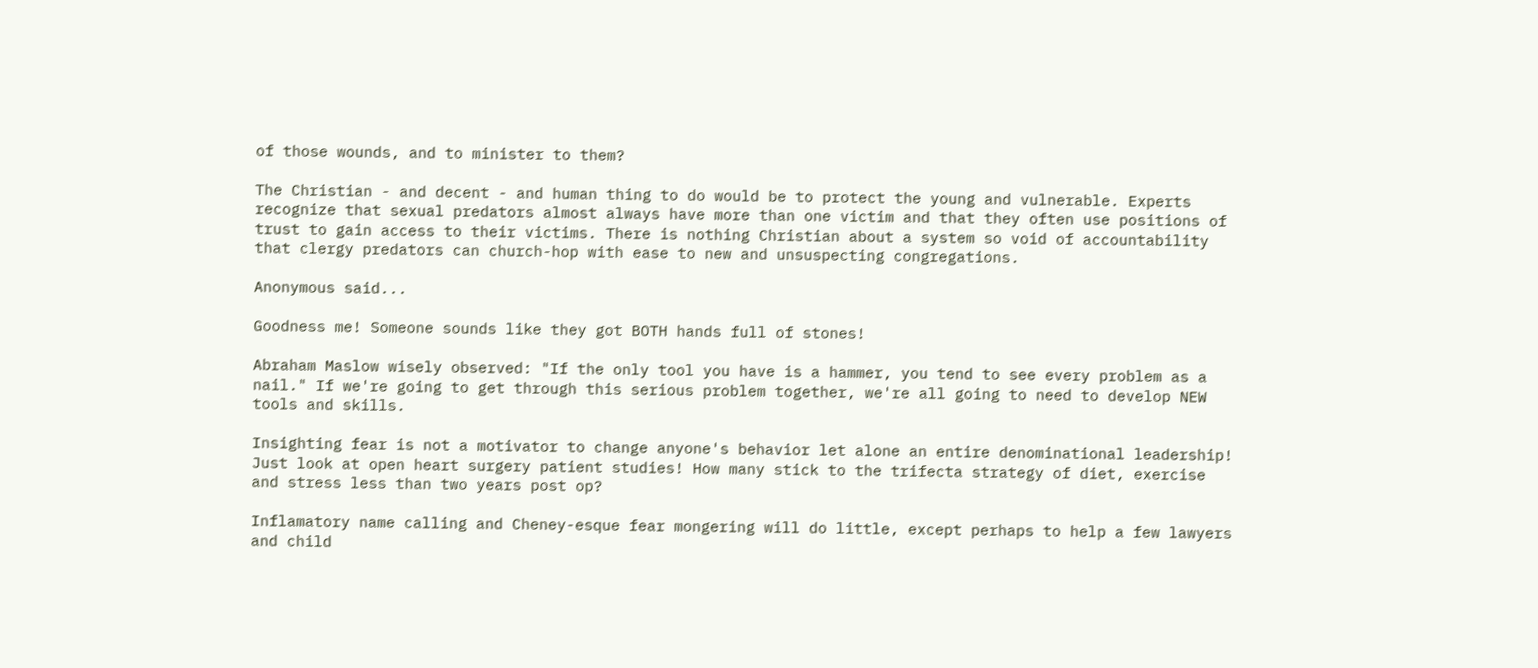of those wounds, and to minister to them?

The Christian - and decent - and human thing to do would be to protect the young and vulnerable. Experts recognize that sexual predators almost always have more than one victim and that they often use positions of trust to gain access to their victims. There is nothing Christian about a system so void of accountability that clergy predators can church-hop with ease to new and unsuspecting congregations.

Anonymous said...

Goodness me! Someone sounds like they got BOTH hands full of stones!

Abraham Maslow wisely observed: "If the only tool you have is a hammer, you tend to see every problem as a nail." If we're going to get through this serious problem together, we're all going to need to develop NEW tools and skills.

Insighting fear is not a motivator to change anyone's behavior let alone an entire denominational leadership! Just look at open heart surgery patient studies! How many stick to the trifecta strategy of diet, exercise and stress less than two years post op?

Inflamatory name calling and Cheney-esque fear mongering will do little, except perhaps to help a few lawyers and child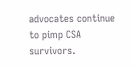advocates continue to pimp CSA survivors.